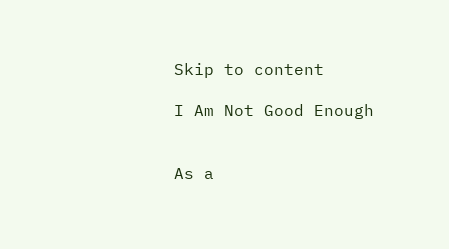Skip to content

I Am Not Good Enough


As a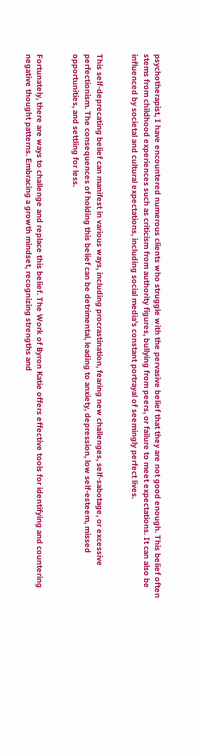psychotherapist, I have encountered numerous clients who struggle with the pervasive belief that they are not good enough. This belief often stems from childhood experiences such as criticism from authority figures, bullying from peers, or failure to meet expectations. It can also be influenced by societal and cultural expectations, including social media’s constant portrayal of seemingly perfect lives.


This self-deprecating belief can manifest in various ways, including procrastination, fearing new challenges, self-sabotage, or excessive perfectionism. The consequences of holding this belief can be detrimental, leading to anxiety, depression, low self-esteem, missed opportunities, and settling for less.


Fortunately, there are ways to challenge and replace this belief. The Work of Byron Katie offers effective tools for identifying and countering negative thought patterns. Embracing a growth mindset, recognizing strengths and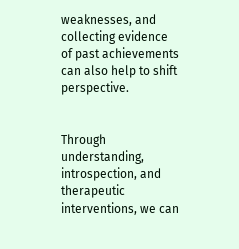weaknesses, and collecting evidence of past achievements can also help to shift perspective.


Through understanding, introspection, and therapeutic interventions, we can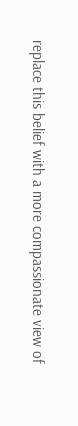replace this belief with a more compassionate view of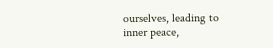ourselves, leading to inner peace,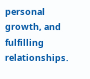personal growth, and fulfilling relationships.